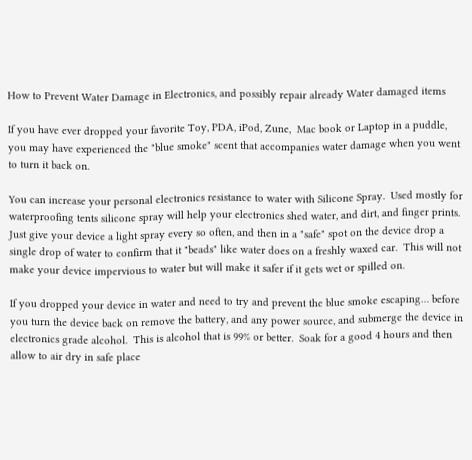How to Prevent Water Damage in Electronics, and possibly repair already Water damaged items

If you have ever dropped your favorite Toy, PDA, iPod, Zune,  Mac book or Laptop in a puddle, you may have experienced the "blue smoke" scent that accompanies water damage when you went to turn it back on.

You can increase your personal electronics resistance to water with Silicone Spray.  Used mostly for waterproofing tents silicone spray will help your electronics shed water, and dirt, and finger prints.  Just give your device a light spray every so often, and then in a "safe" spot on the device drop a single drop of water to confirm that it "beads" like water does on a freshly waxed car.  This will not make your device impervious to water but will make it safer if it gets wet or spilled on.

If you dropped your device in water and need to try and prevent the blue smoke escaping… before you turn the device back on remove the battery, and any power source, and submerge the device in electronics grade alcohol.  This is alcohol that is 99% or better.  Soak for a good 4 hours and then allow to air dry in safe place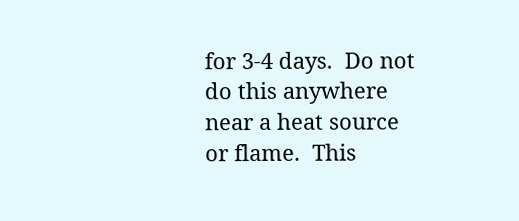for 3-4 days.  Do not do this anywhere near a heat source or flame.  This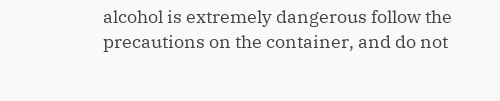alcohol is extremely dangerous follow the precautions on the container, and do not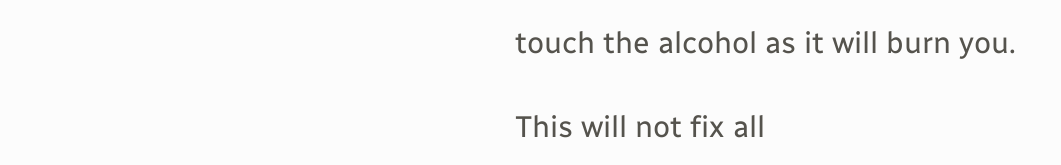touch the alcohol as it will burn you.

This will not fix all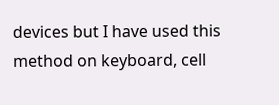devices but I have used this method on keyboard, cell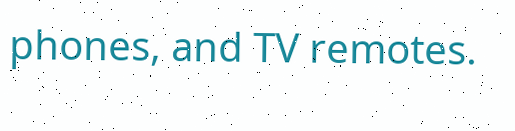phones, and TV remotes.